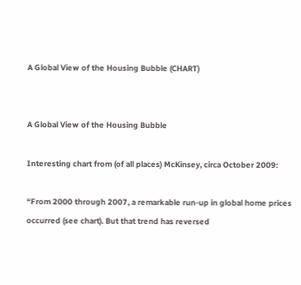A Global View of the Housing Bubble (CHART)


A Global View of the Housing Bubble

Interesting chart from (of all places) McKinsey, circa October 2009:

“From 2000 through 2007, a remarkable run-up in global home prices occurred (see chart). But that trend has reversed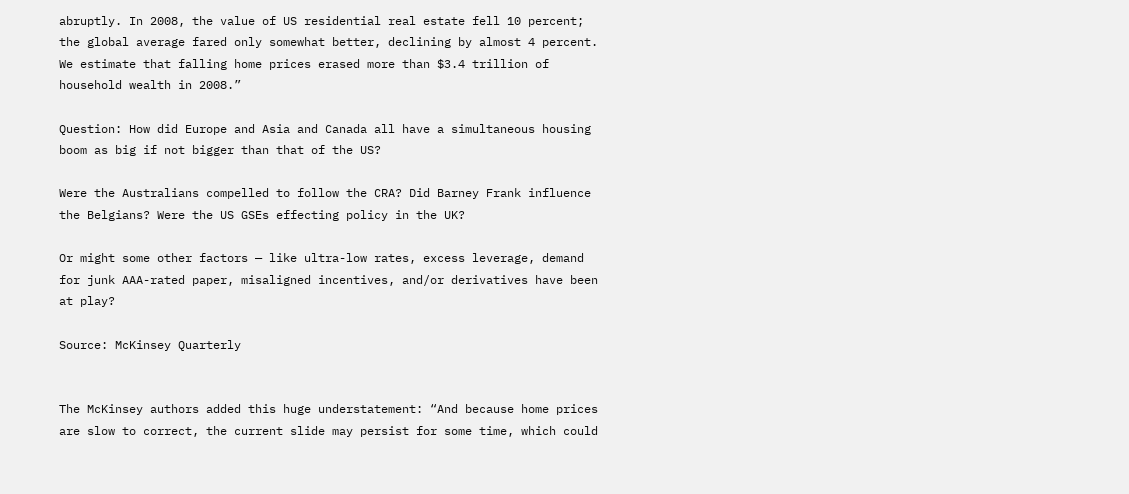abruptly. In 2008, the value of US residential real estate fell 10 percent; the global average fared only somewhat better, declining by almost 4 percent. We estimate that falling home prices erased more than $3.4 trillion of household wealth in 2008.”

Question: How did Europe and Asia and Canada all have a simultaneous housing boom as big if not bigger than that of the US?

Were the Australians compelled to follow the CRA? Did Barney Frank influence the Belgians? Were the US GSEs effecting policy in the UK?

Or might some other factors — like ultra-low rates, excess leverage, demand for junk AAA-rated paper, misaligned incentives, and/or derivatives have been at play?

Source: McKinsey Quarterly


The McKinsey authors added this huge understatement: “And because home prices are slow to correct, the current slide may persist for some time, which could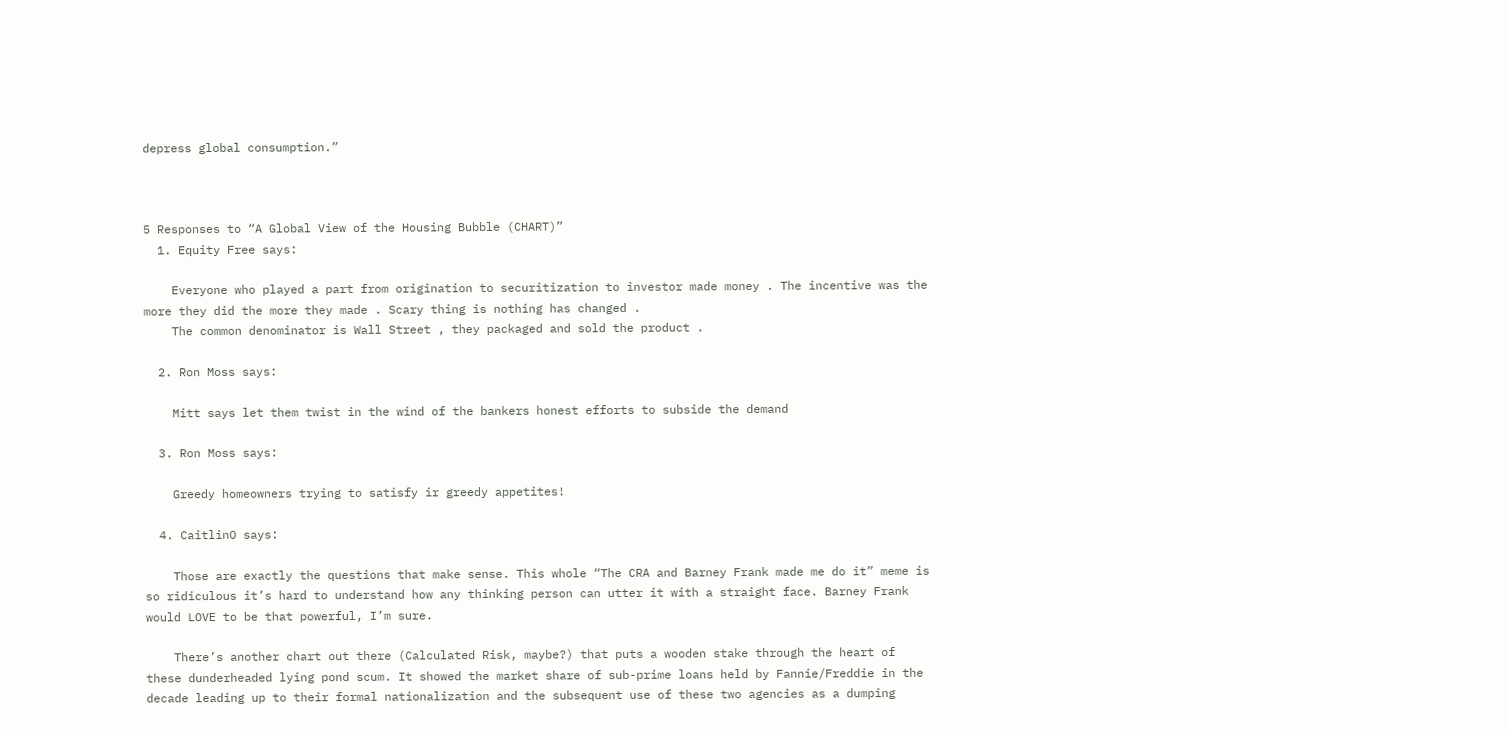depress global consumption.”



5 Responses to “A Global View of the Housing Bubble (CHART)”
  1. Equity Free says:

    Everyone who played a part from origination to securitization to investor made money . The incentive was the more they did the more they made . Scary thing is nothing has changed .
    The common denominator is Wall Street , they packaged and sold the product .

  2. Ron Moss says:

    Mitt says let them twist in the wind of the bankers honest efforts to subside the demand

  3. Ron Moss says:

    Greedy homeowners trying to satisfy ir greedy appetites!

  4. CaitlinO says:

    Those are exactly the questions that make sense. This whole “The CRA and Barney Frank made me do it” meme is so ridiculous it’s hard to understand how any thinking person can utter it with a straight face. Barney Frank would LOVE to be that powerful, I’m sure.

    There’s another chart out there (Calculated Risk, maybe?) that puts a wooden stake through the heart of these dunderheaded lying pond scum. It showed the market share of sub-prime loans held by Fannie/Freddie in the decade leading up to their formal nationalization and the subsequent use of these two agencies as a dumping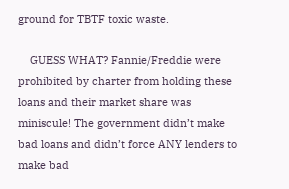ground for TBTF toxic waste.

    GUESS WHAT? Fannie/Freddie were prohibited by charter from holding these loans and their market share was miniscule! The government didn’t make bad loans and didn’t force ANY lenders to make bad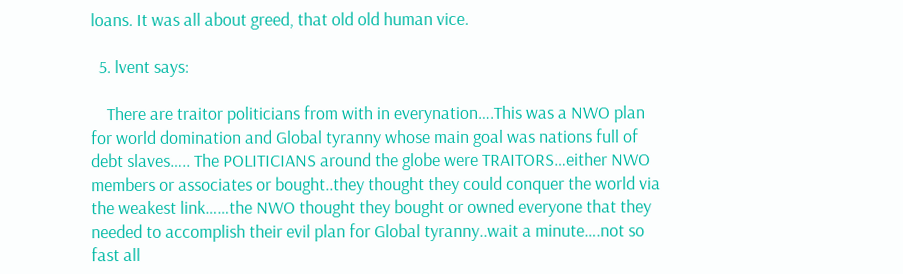loans. It was all about greed, that old old human vice.

  5. lvent says:

    There are traitor politicians from with in everynation….This was a NWO plan for world domination and Global tyranny whose main goal was nations full of debt slaves….. The POLITICIANS around the globe were TRAITORS…either NWO members or associates or bought..they thought they could conquer the world via the weakest link……the NWO thought they bought or owned everyone that they needed to accomplish their evil plan for Global tyranny..wait a minute….not so fast all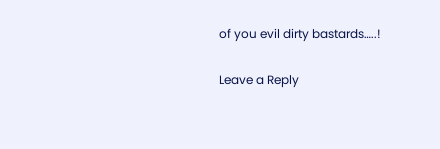of you evil dirty bastards…..!

Leave a Reply